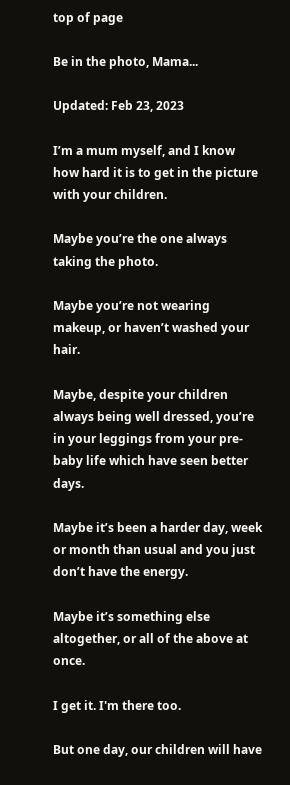top of page

Be in the photo, Mama...

Updated: Feb 23, 2023

I’m a mum myself, and I know how hard it is to get in the picture with your children.

Maybe you’re the one always taking the photo.

Maybe you’re not wearing makeup, or haven’t washed your hair.

Maybe, despite your children always being well dressed, you’re in your leggings from your pre-baby life which have seen better days.

Maybe it’s been a harder day, week or month than usual and you just don’t have the energy.

Maybe it’s something else altogether, or all of the above at once.

I get it. I'm there too.

But one day, our children will have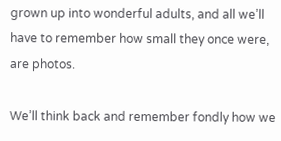grown up into wonderful adults, and all we’ll have to remember how small they once were, are photos.

We’ll think back and remember fondly how we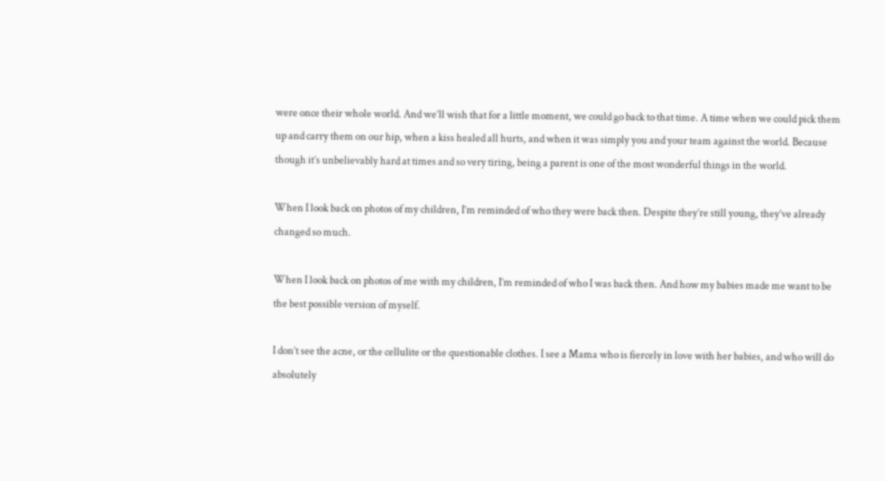were once their whole world. And we’ll wish that for a little moment, we could go back to that time. A time when we could pick them up and carry them on our hip, when a kiss healed all hurts, and when it was simply you and your team against the world. Because though it’s unbelievably hard at times and so very tiring, being a parent is one of the most wonderful things in the world.

When I look back on photos of my children, I’m reminded of who they were back then. Despite they’re still young, they’ve already changed so much.

When I look back on photos of me with my children, I’m reminded of who I was back then. And how my babies made me want to be the best possible version of myself.

I don’t see the acne, or the cellulite or the questionable clothes. I see a Mama who is fiercely in love with her babies, and who will do absolutely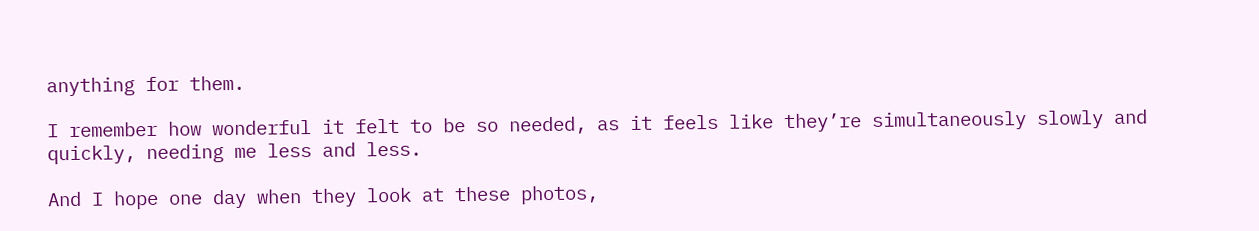anything for them.

I remember how wonderful it felt to be so needed, as it feels like they’re simultaneously slowly and quickly, needing me less and less.

And I hope one day when they look at these photos,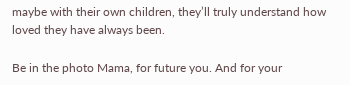maybe with their own children, they’ll truly understand how loved they have always been.

Be in the photo Mama, for future you. And for your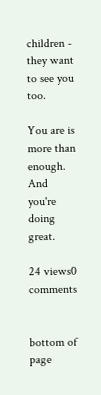children - they want to see you too.

You are is more than enough. And you're doing great.

24 views0 comments


bottom of page